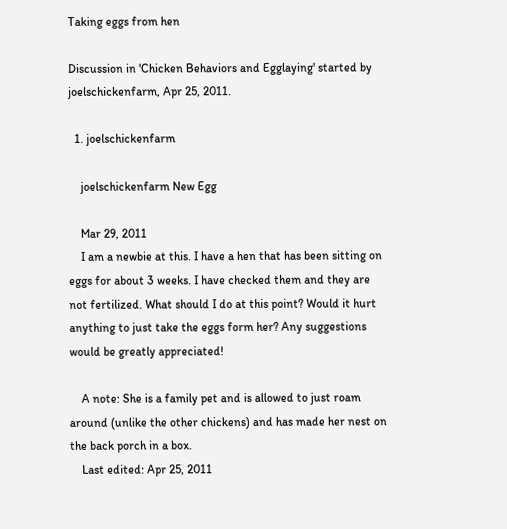Taking eggs from hen

Discussion in 'Chicken Behaviors and Egglaying' started by joelschickenfarm, Apr 25, 2011.

  1. joelschickenfarm

    joelschickenfarm New Egg

    Mar 29, 2011
    I am a newbie at this. I have a hen that has been sitting on eggs for about 3 weeks. I have checked them and they are not fertilized. What should I do at this point? Would it hurt anything to just take the eggs form her? Any suggestions would be greatly appreciated!

    A note: She is a family pet and is allowed to just roam around (unlike the other chickens) and has made her nest on the back porch in a box.
    Last edited: Apr 25, 2011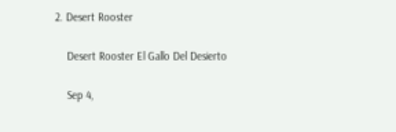2. Desert Rooster

    Desert Rooster El Gallo Del Desierto

    Sep 4,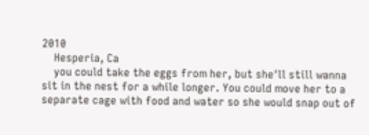2010
    Hesperia, Ca
    you could take the eggs from her, but she'll still wanna sit in the nest for a while longer. You could move her to a separate cage with food and water so she would snap out of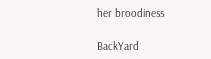her broodiness

BackYard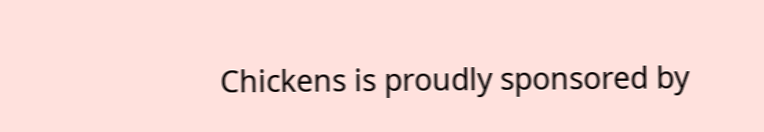Chickens is proudly sponsored by